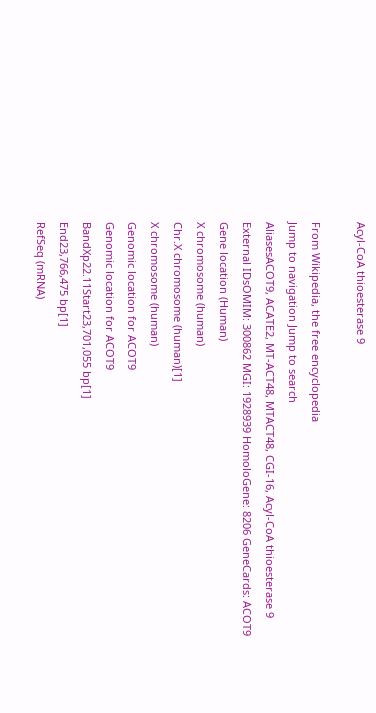Acyl-CoA thioesterase 9

From Wikipedia, the free encyclopedia
Jump to navigation Jump to search
AliasesACOT9, ACATE2, MT-ACT48, MTACT48, CGI-16, Acyl-CoA thioesterase 9
External IDsOMIM: 300862 MGI: 1928939 HomoloGene: 8206 GeneCards: ACOT9
Gene location (Human)
X chromosome (human)
Chr.X chromosome (human)[1]
X chromosome (human)
Genomic location for ACOT9
Genomic location for ACOT9
BandXp22.11Start23,701,055 bp[1]
End23,766,475 bp[1]
RefSeq (mRNA)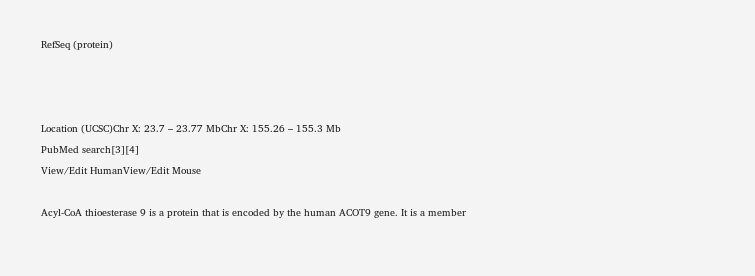RefSeq (protein)



Location (UCSC)Chr X: 23.7 – 23.77 MbChr X: 155.26 – 155.3 Mb
PubMed search[3][4]
View/Edit HumanView/Edit Mouse

Acyl-CoA thioesterase 9 is a protein that is encoded by the human ACOT9 gene. It is a member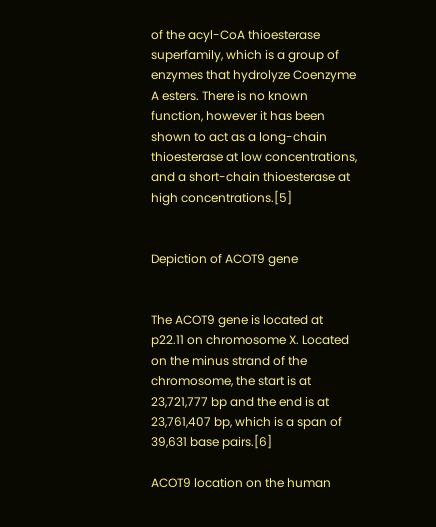of the acyl-CoA thioesterase superfamily, which is a group of enzymes that hydrolyze Coenzyme A esters. There is no known function, however it has been shown to act as a long-chain thioesterase at low concentrations, and a short-chain thioesterase at high concentrations.[5]


Depiction of ACOT9 gene


The ACOT9 gene is located at p22.11 on chromosome X. Located on the minus strand of the chromosome, the start is at 23,721,777 bp and the end is at 23,761,407 bp, which is a span of 39,631 base pairs.[6]

ACOT9 location on the human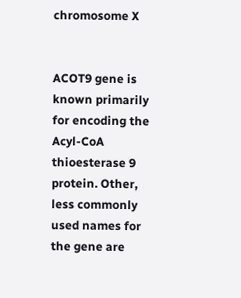chromosome X


ACOT9 gene is known primarily for encoding the Acyl-CoA thioesterase 9 protein. Other, less commonly used names for the gene are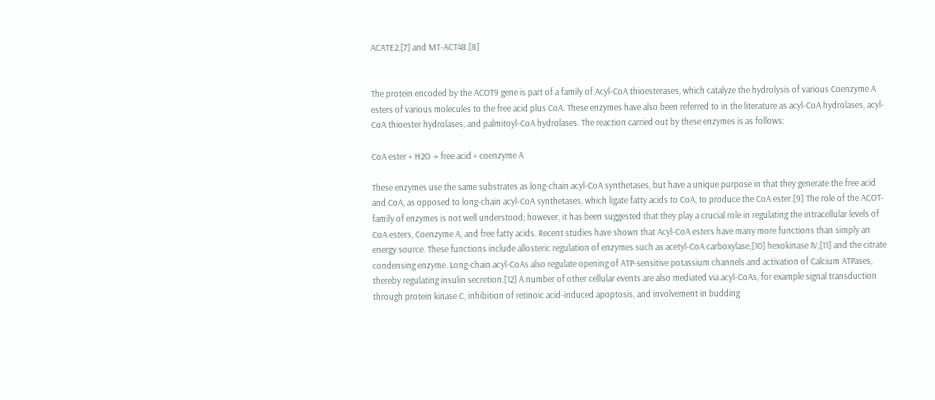ACATE2,[7] and MT-ACT48.[8]


The protein encoded by the ACOT9 gene is part of a family of Acyl-CoA thioesterases, which catalyze the hydrolysis of various Coenzyme A esters of various molecules to the free acid plus CoA. These enzymes have also been referred to in the literature as acyl-CoA hydrolases, acyl-CoA thioester hydrolases, and palmitoyl-CoA hydrolases. The reaction carried out by these enzymes is as follows:

CoA ester + H2O → free acid + coenzyme A

These enzymes use the same substrates as long-chain acyl-CoA synthetases, but have a unique purpose in that they generate the free acid and CoA, as opposed to long-chain acyl-CoA synthetases, which ligate fatty acids to CoA, to produce the CoA ester.[9] The role of the ACOT- family of enzymes is not well understood; however, it has been suggested that they play a crucial role in regulating the intracellular levels of CoA esters, Coenzyme A, and free fatty acids. Recent studies have shown that Acyl-CoA esters have many more functions than simply an energy source. These functions include allosteric regulation of enzymes such as acetyl-CoA carboxylase,[10] hexokinase IV,[11] and the citrate condensing enzyme. Long-chain acyl-CoAs also regulate opening of ATP-sensitive potassium channels and activation of Calcium ATPases, thereby regulating insulin secretion.[12] A number of other cellular events are also mediated via acyl-CoAs, for example signal transduction through protein kinase C, inhibition of retinoic acid-induced apoptosis, and involvement in budding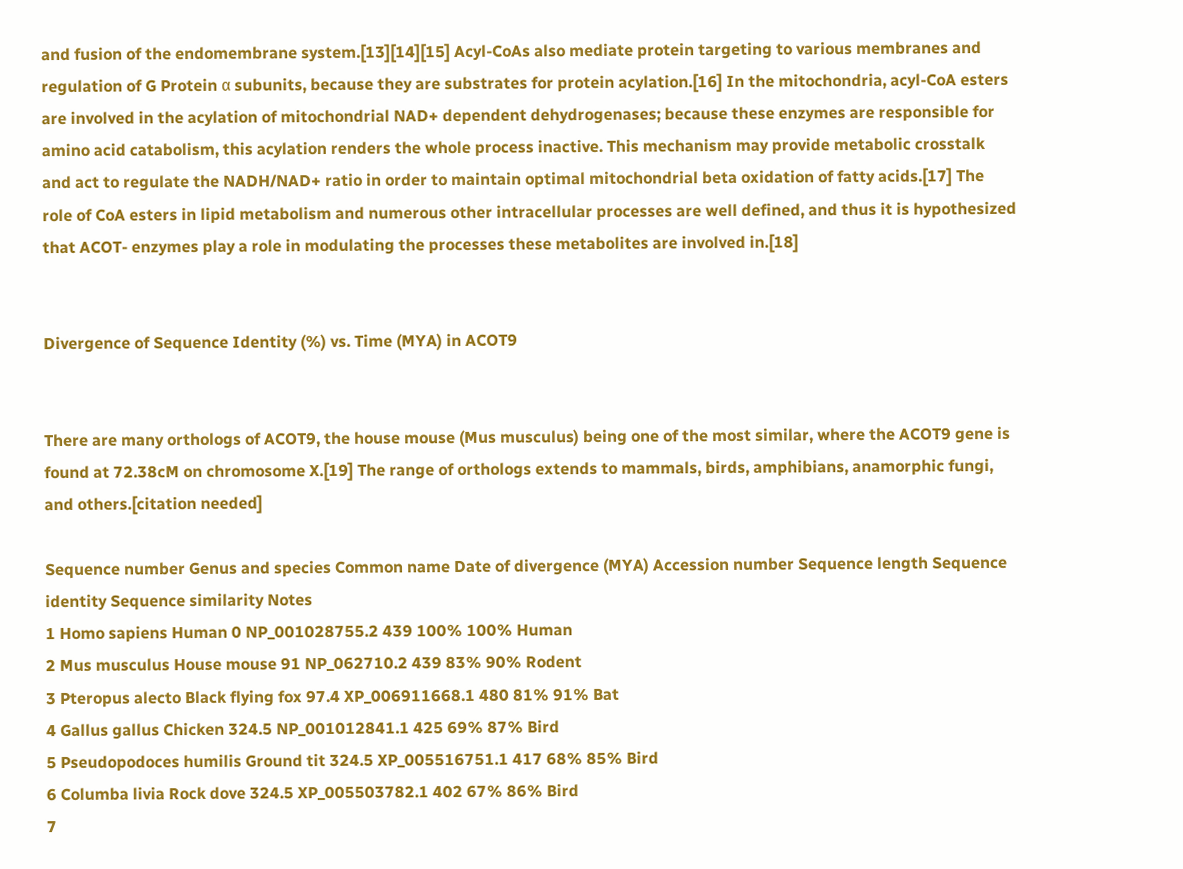and fusion of the endomembrane system.[13][14][15] Acyl-CoAs also mediate protein targeting to various membranes and regulation of G Protein α subunits, because they are substrates for protein acylation.[16] In the mitochondria, acyl-CoA esters are involved in the acylation of mitochondrial NAD+ dependent dehydrogenases; because these enzymes are responsible for amino acid catabolism, this acylation renders the whole process inactive. This mechanism may provide metabolic crosstalk and act to regulate the NADH/NAD+ ratio in order to maintain optimal mitochondrial beta oxidation of fatty acids.[17] The role of CoA esters in lipid metabolism and numerous other intracellular processes are well defined, and thus it is hypothesized that ACOT- enzymes play a role in modulating the processes these metabolites are involved in.[18]


Divergence of Sequence Identity (%) vs. Time (MYA) in ACOT9


There are many orthologs of ACOT9, the house mouse (Mus musculus) being one of the most similar, where the ACOT9 gene is found at 72.38cM on chromosome X.[19] The range of orthologs extends to mammals, birds, amphibians, anamorphic fungi, and others.[citation needed]

Sequence number Genus and species Common name Date of divergence (MYA) Accession number Sequence length Sequence identity Sequence similarity Notes
1 Homo sapiens Human 0 NP_001028755.2 439 100% 100% Human
2 Mus musculus House mouse 91 NP_062710.2 439 83% 90% Rodent
3 Pteropus alecto Black flying fox 97.4 XP_006911668.1 480 81% 91% Bat
4 Gallus gallus Chicken 324.5 NP_001012841.1 425 69% 87% Bird
5 Pseudopodoces humilis Ground tit 324.5 XP_005516751.1 417 68% 85% Bird
6 Columba livia Rock dove 324.5 XP_005503782.1 402 67% 86% Bird
7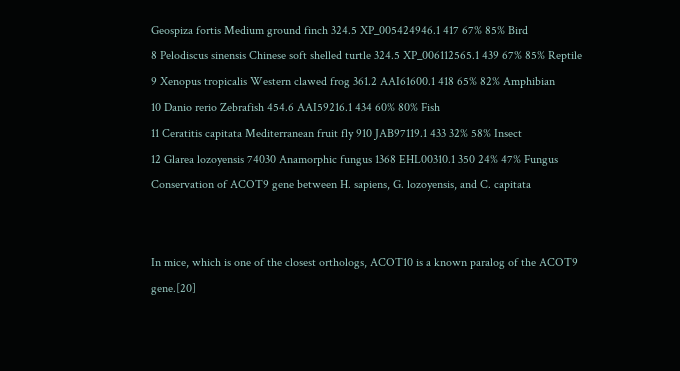Geospiza fortis Medium ground finch 324.5 XP_005424946.1 417 67% 85% Bird
8 Pelodiscus sinensis Chinese soft shelled turtle 324.5 XP_006112565.1 439 67% 85% Reptile
9 Xenopus tropicalis Western clawed frog 361.2 AAI61600.1 418 65% 82% Amphibian
10 Danio rerio Zebrafish 454.6 AAI59216.1 434 60% 80% Fish
11 Ceratitis capitata Mediterranean fruit fly 910 JAB97119.1 433 32% 58% Insect
12 Glarea lozoyensis 74030 Anamorphic fungus 1368 EHL00310.1 350 24% 47% Fungus
Conservation of ACOT9 gene between H. sapiens, G. lozoyensis, and C. capitata


In mice, which is one of the closest orthologs, ACOT10 is a known paralog of the ACOT9 gene.[20]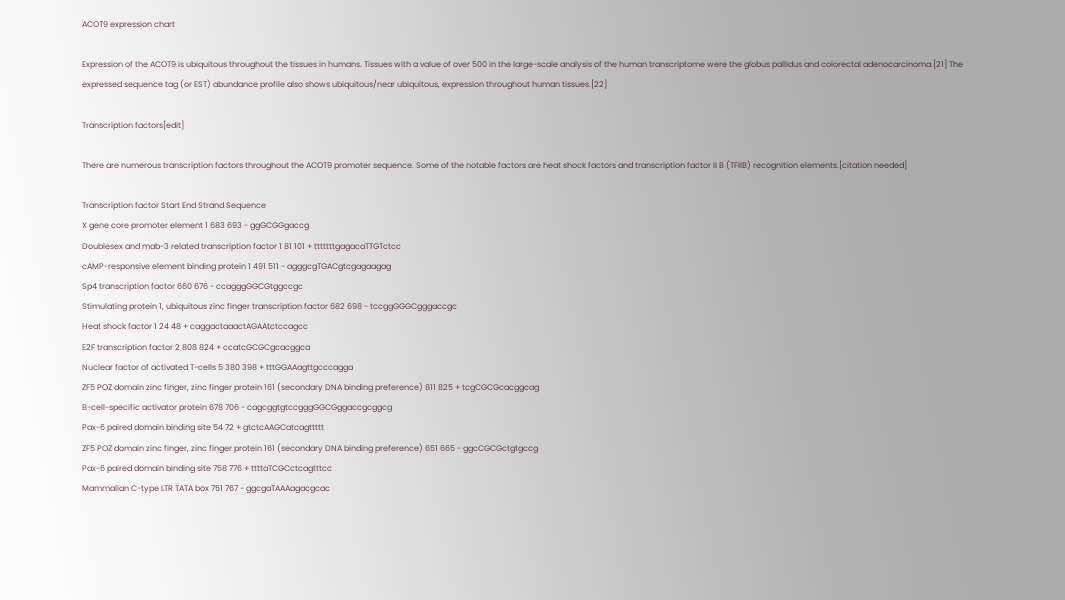ACOT9 expression chart

Expression of the ACOT9 is ubiquitous throughout the tissues in humans. Tissues with a value of over 500 in the large-scale analysis of the human transcriptome were the globus pallidus and colorectal adenocarcinoma.[21] The expressed sequence tag (or EST) abundance profile also shows ubiquitous/near ubiquitous, expression throughout human tissues.[22]

Transcription factors[edit]

There are numerous transcription factors throughout the ACOT9 promoter sequence. Some of the notable factors are heat shock factors and transcription factor II B (TFIIB) recognition elements.[citation needed]

Transcription factor Start End Strand Sequence
X gene core promoter element 1 683 693 - ggGCGGgaccg
Doublesex and mab-3 related transcription factor 1 81 101 + tttttttgagacaTTGTctcc
cAMP-responsive element binding protein 1 491 511 - agggcgTGACgtcgagaagag
Sp4 transcription factor 660 676 - ccagggGGCGtggccgc
Stimulating protein 1, ubiquitous zinc finger transcription factor 682 698 - tccggGGGCgggaccgc
Heat shock factor 1 24 48 + caggactaaactAGAAtctccagcc
E2F transcription factor 2 808 824 + ccatcGCGCgcacggca
Nuclear factor of activated T-cells 5 380 398 + tttGGAAagttgcccagga
ZF5 POZ domain zinc finger, zinc finger protein 161 (secondary DNA binding preference) 811 825 + tcgCGCGcacggcag
B-cell-specific activator protein 678 706 - cagcggtgtccgggGGCGggaccgcggcg
Pax-6 paired domain binding site 54 72 + gtctcAAGCatcagttttt
ZF5 POZ domain zinc finger, zinc finger protein 161 (secondary DNA binding preference) 651 665 - ggcCGCGctgtgccg
Pax-6 paired domain binding site 758 776 + ttttaTCGCctcagtttcc
Mammalian C-type LTR TATA box 751 767 - ggcgaTAAAagacgcac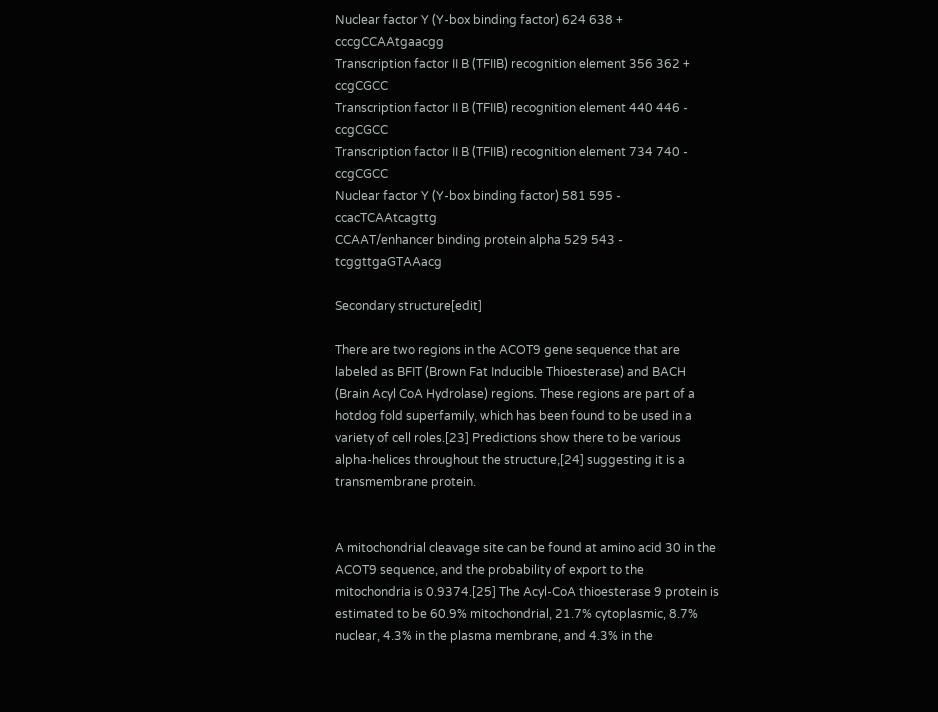Nuclear factor Y (Y-box binding factor) 624 638 + cccgCCAAtgaacgg
Transcription factor II B (TFIIB) recognition element 356 362 + ccgCGCC
Transcription factor II B (TFIIB) recognition element 440 446 - ccgCGCC
Transcription factor II B (TFIIB) recognition element 734 740 - ccgCGCC
Nuclear factor Y (Y-box binding factor) 581 595 - ccacTCAAtcagttg
CCAAT/enhancer binding protein alpha 529 543 - tcggttgaGTAAacg

Secondary structure[edit]

There are two regions in the ACOT9 gene sequence that are labeled as BFIT (Brown Fat Inducible Thioesterase) and BACH (Brain Acyl CoA Hydrolase) regions. These regions are part of a hotdog fold superfamily, which has been found to be used in a variety of cell roles.[23] Predictions show there to be various alpha-helices throughout the structure,[24] suggesting it is a transmembrane protein.


A mitochondrial cleavage site can be found at amino acid 30 in the ACOT9 sequence, and the probability of export to the mitochondria is 0.9374.[25] The Acyl-CoA thioesterase 9 protein is estimated to be 60.9% mitochondrial, 21.7% cytoplasmic, 8.7% nuclear, 4.3% in the plasma membrane, and 4.3% in the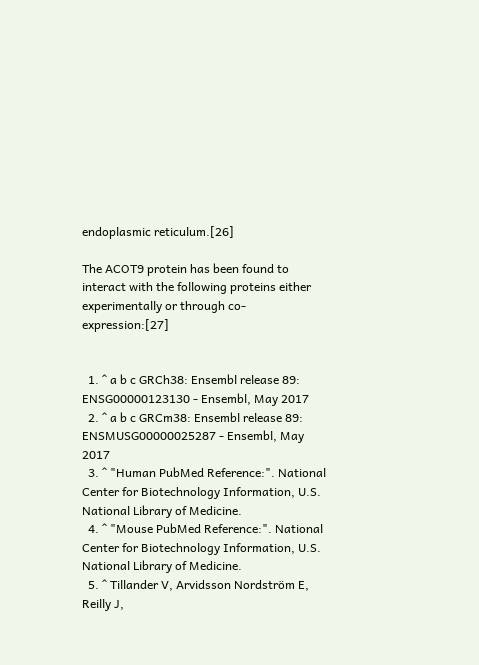endoplasmic reticulum.[26]

The ACOT9 protein has been found to interact with the following proteins either experimentally or through co-expression:[27]


  1. ^ a b c GRCh38: Ensembl release 89: ENSG00000123130 - Ensembl, May 2017
  2. ^ a b c GRCm38: Ensembl release 89: ENSMUSG00000025287 - Ensembl, May 2017
  3. ^ "Human PubMed Reference:". National Center for Biotechnology Information, U.S. National Library of Medicine.
  4. ^ "Mouse PubMed Reference:". National Center for Biotechnology Information, U.S. National Library of Medicine.
  5. ^ Tillander V, Arvidsson Nordström E, Reilly J,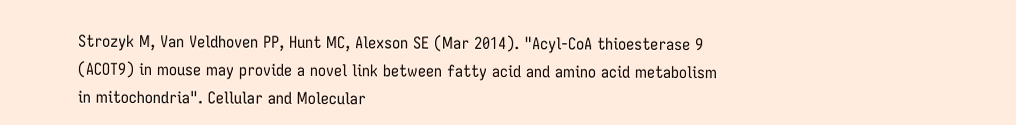Strozyk M, Van Veldhoven PP, Hunt MC, Alexson SE (Mar 2014). "Acyl-CoA thioesterase 9 (ACOT9) in mouse may provide a novel link between fatty acid and amino acid metabolism in mitochondria". Cellular and Molecular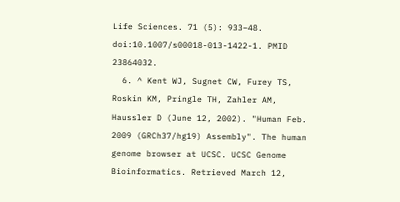Life Sciences. 71 (5): 933–48. doi:10.1007/s00018-013-1422-1. PMID 23864032.
  6. ^ Kent WJ, Sugnet CW, Furey TS, Roskin KM, Pringle TH, Zahler AM, Haussler D (June 12, 2002). "Human Feb. 2009 (GRCh37/hg19) Assembly". The human genome browser at UCSC. UCSC Genome Bioinformatics. Retrieved March 12,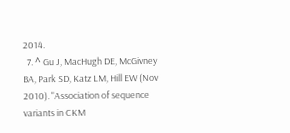2014.
  7. ^ Gu J, MacHugh DE, McGivney BA, Park SD, Katz LM, Hill EW (Nov 2010). "Association of sequence variants in CKM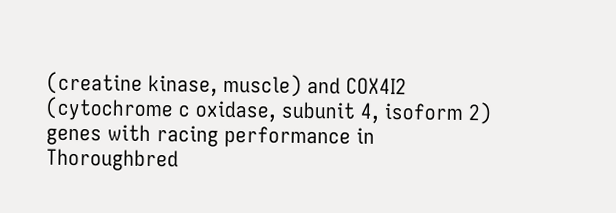(creatine kinase, muscle) and COX4I2 (cytochrome c oxidase, subunit 4, isoform 2) genes with racing performance in Thoroughbred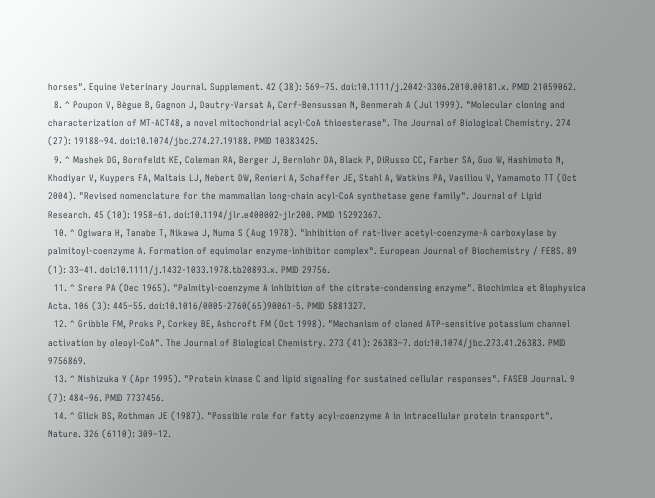horses". Equine Veterinary Journal. Supplement. 42 (38): 569–75. doi:10.1111/j.2042-3306.2010.00181.x. PMID 21059062.
  8. ^ Poupon V, Bègue B, Gagnon J, Dautry-Varsat A, Cerf-Bensussan N, Benmerah A (Jul 1999). "Molecular cloning and characterization of MT-ACT48, a novel mitochondrial acyl-CoA thioesterase". The Journal of Biological Chemistry. 274 (27): 19188–94. doi:10.1074/jbc.274.27.19188. PMID 10383425.
  9. ^ Mashek DG, Bornfeldt KE, Coleman RA, Berger J, Bernlohr DA, Black P, DiRusso CC, Farber SA, Guo W, Hashimoto N, Khodiyar V, Kuypers FA, Maltais LJ, Nebert DW, Renieri A, Schaffer JE, Stahl A, Watkins PA, Vasiliou V, Yamamoto TT (Oct 2004). "Revised nomenclature for the mammalian long-chain acyl-CoA synthetase gene family". Journal of Lipid Research. 45 (10): 1958–61. doi:10.1194/jlr.e400002-jlr200. PMID 15292367.
  10. ^ Ogiwara H, Tanabe T, Nikawa J, Numa S (Aug 1978). "Inhibition of rat-liver acetyl-coenzyme-A carboxylase by palmitoyl-coenzyme A. Formation of equimolar enzyme-inhibitor complex". European Journal of Biochemistry / FEBS. 89 (1): 33–41. doi:10.1111/j.1432-1033.1978.tb20893.x. PMID 29756.
  11. ^ Srere PA (Dec 1965). "Palmityl-coenzyme A inhibition of the citrate-condensing enzyme". Biochimica et Biophysica Acta. 106 (3): 445–55. doi:10.1016/0005-2760(65)90061-5. PMID 5881327.
  12. ^ Gribble FM, Proks P, Corkey BE, Ashcroft FM (Oct 1998). "Mechanism of cloned ATP-sensitive potassium channel activation by oleoyl-CoA". The Journal of Biological Chemistry. 273 (41): 26383–7. doi:10.1074/jbc.273.41.26383. PMID 9756869.
  13. ^ Nishizuka Y (Apr 1995). "Protein kinase C and lipid signaling for sustained cellular responses". FASEB Journal. 9 (7): 484–96. PMID 7737456.
  14. ^ Glick BS, Rothman JE (1987). "Possible role for fatty acyl-coenzyme A in intracellular protein transport". Nature. 326 (6110): 309–12.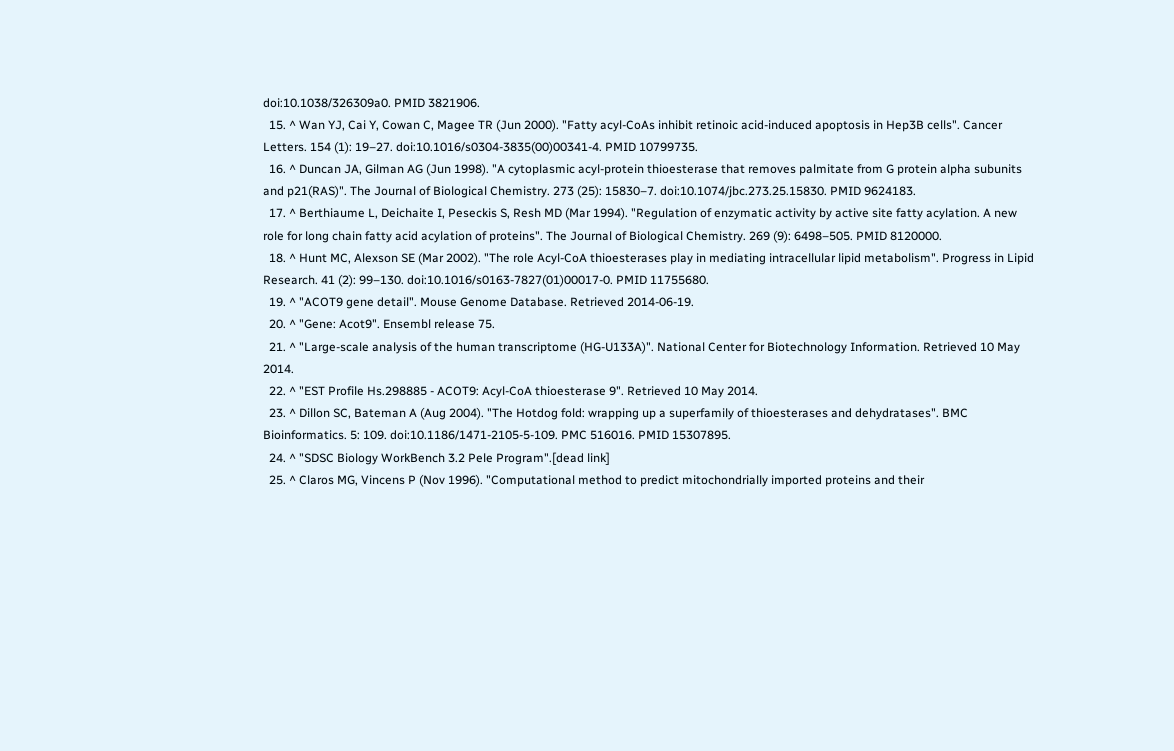doi:10.1038/326309a0. PMID 3821906.
  15. ^ Wan YJ, Cai Y, Cowan C, Magee TR (Jun 2000). "Fatty acyl-CoAs inhibit retinoic acid-induced apoptosis in Hep3B cells". Cancer Letters. 154 (1): 19–27. doi:10.1016/s0304-3835(00)00341-4. PMID 10799735.
  16. ^ Duncan JA, Gilman AG (Jun 1998). "A cytoplasmic acyl-protein thioesterase that removes palmitate from G protein alpha subunits and p21(RAS)". The Journal of Biological Chemistry. 273 (25): 15830–7. doi:10.1074/jbc.273.25.15830. PMID 9624183.
  17. ^ Berthiaume L, Deichaite I, Peseckis S, Resh MD (Mar 1994). "Regulation of enzymatic activity by active site fatty acylation. A new role for long chain fatty acid acylation of proteins". The Journal of Biological Chemistry. 269 (9): 6498–505. PMID 8120000.
  18. ^ Hunt MC, Alexson SE (Mar 2002). "The role Acyl-CoA thioesterases play in mediating intracellular lipid metabolism". Progress in Lipid Research. 41 (2): 99–130. doi:10.1016/s0163-7827(01)00017-0. PMID 11755680.
  19. ^ "ACOT9 gene detail". Mouse Genome Database. Retrieved 2014-06-19.
  20. ^ "Gene: Acot9". Ensembl release 75.
  21. ^ "Large-scale analysis of the human transcriptome (HG-U133A)". National Center for Biotechnology Information. Retrieved 10 May 2014.
  22. ^ "EST Profile Hs.298885 - ACOT9: Acyl-CoA thioesterase 9". Retrieved 10 May 2014.
  23. ^ Dillon SC, Bateman A (Aug 2004). "The Hotdog fold: wrapping up a superfamily of thioesterases and dehydratases". BMC Bioinformatics. 5: 109. doi:10.1186/1471-2105-5-109. PMC 516016. PMID 15307895.
  24. ^ "SDSC Biology WorkBench 3.2 Pele Program".[dead link]
  25. ^ Claros MG, Vincens P (Nov 1996). "Computational method to predict mitochondrially imported proteins and their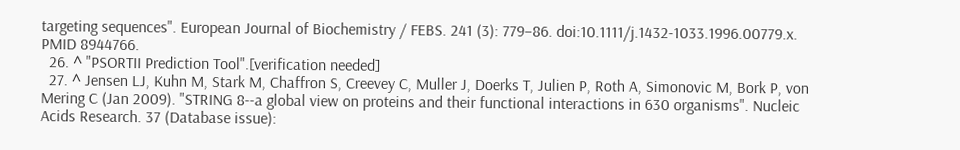targeting sequences". European Journal of Biochemistry / FEBS. 241 (3): 779–86. doi:10.1111/j.1432-1033.1996.00779.x. PMID 8944766.
  26. ^ "PSORTII Prediction Tool".[verification needed]
  27. ^ Jensen LJ, Kuhn M, Stark M, Chaffron S, Creevey C, Muller J, Doerks T, Julien P, Roth A, Simonovic M, Bork P, von Mering C (Jan 2009). "STRING 8--a global view on proteins and their functional interactions in 630 organisms". Nucleic Acids Research. 37 (Database issue):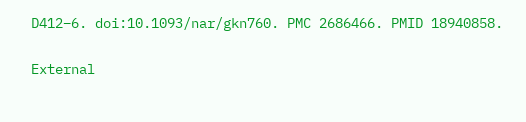D412–6. doi:10.1093/nar/gkn760. PMC 2686466. PMID 18940858.

External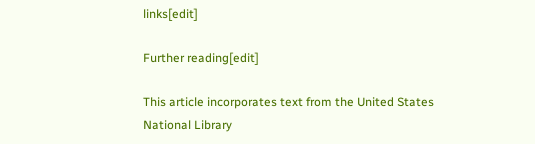links[edit]

Further reading[edit]

This article incorporates text from the United States National Library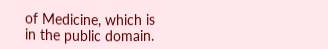of Medicine, which is in the public domain.